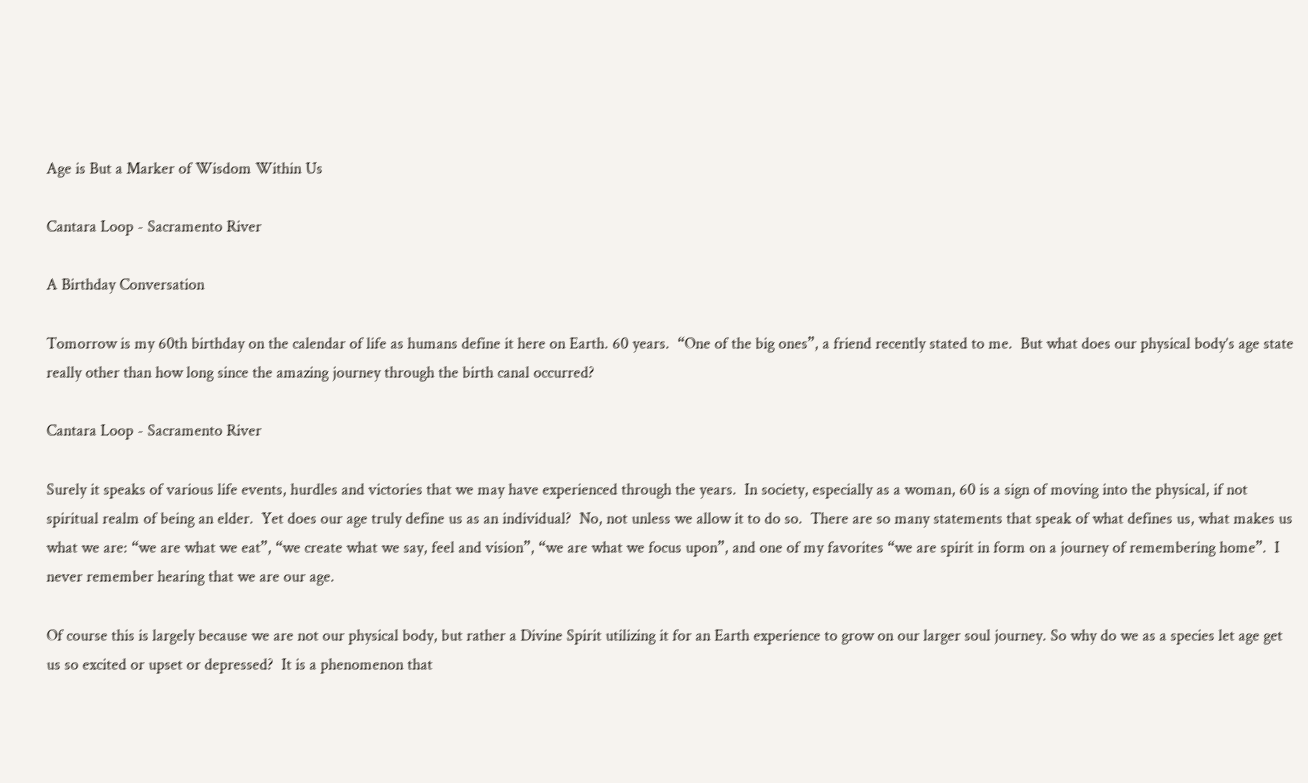Age is But a Marker of Wisdom Within Us

Cantara Loop - Sacramento River

A Birthday Conversation

Tomorrow is my 60th birthday on the calendar of life as humans define it here on Earth. 60 years.  “One of the big ones”, a friend recently stated to me.  But what does our physical body’s age state really other than how long since the amazing journey through the birth canal occurred?

Cantara Loop - Sacramento River

Surely it speaks of various life events, hurdles and victories that we may have experienced through the years.  In society, especially as a woman, 60 is a sign of moving into the physical, if not spiritual realm of being an elder.  Yet does our age truly define us as an individual?  No, not unless we allow it to do so.  There are so many statements that speak of what defines us, what makes us what we are: “we are what we eat”, “we create what we say, feel and vision”, “we are what we focus upon”, and one of my favorites “we are spirit in form on a journey of remembering home”.  I never remember hearing that we are our age.

Of course this is largely because we are not our physical body, but rather a Divine Spirit utilizing it for an Earth experience to grow on our larger soul journey. So why do we as a species let age get us so excited or upset or depressed?  It is a phenomenon that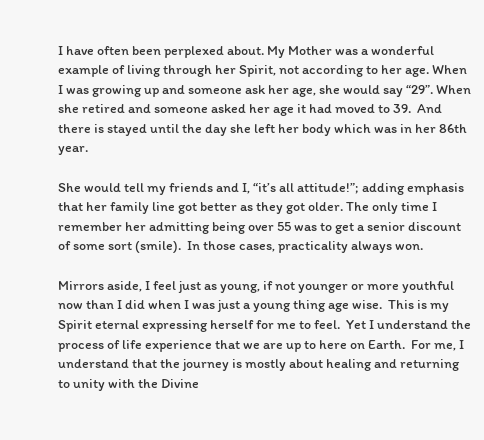I have often been perplexed about. My Mother was a wonderful example of living through her Spirit, not according to her age. When I was growing up and someone ask her age, she would say “29”. When she retired and someone asked her age it had moved to 39.  And there is stayed until the day she left her body which was in her 86th year.

She would tell my friends and I, “it’s all attitude!”; adding emphasis that her family line got better as they got older. The only time I remember her admitting being over 55 was to get a senior discount of some sort (smile).  In those cases, practicality always won.

Mirrors aside, I feel just as young, if not younger or more youthful now than I did when I was just a young thing age wise.  This is my Spirit eternal expressing herself for me to feel.  Yet I understand the process of life experience that we are up to here on Earth.  For me, I understand that the journey is mostly about healing and returning to unity with the Divine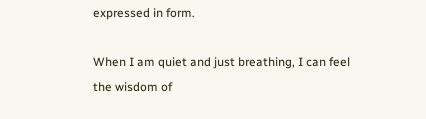expressed in form.

When I am quiet and just breathing, I can feel the wisdom of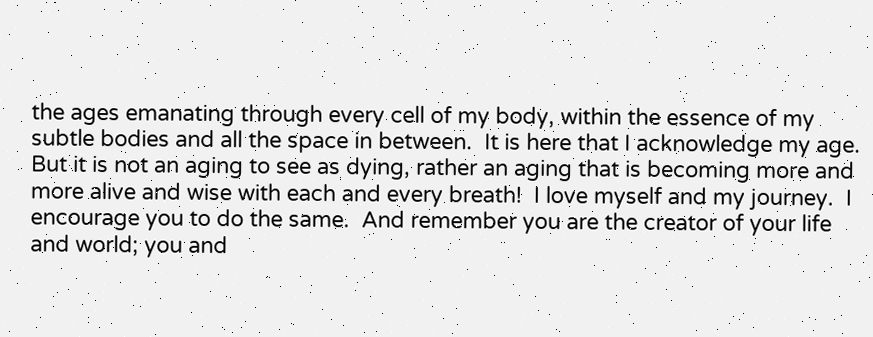the ages emanating through every cell of my body, within the essence of my subtle bodies and all the space in between.  It is here that I acknowledge my age.  But it is not an aging to see as dying, rather an aging that is becoming more and more alive and wise with each and every breath!  I love myself and my journey.  I encourage you to do the same.  And remember you are the creator of your life and world; you and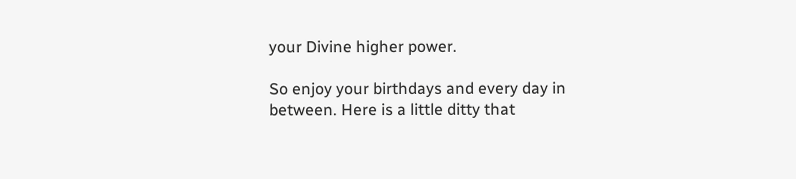your Divine higher power.

So enjoy your birthdays and every day in between. Here is a little ditty that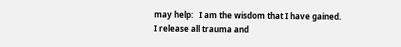may help:   I am the wisdom that I have gained. I release all trauma and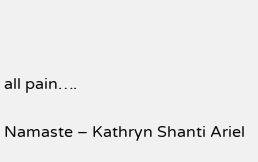all pain….

Namaste – Kathryn Shanti Ariel